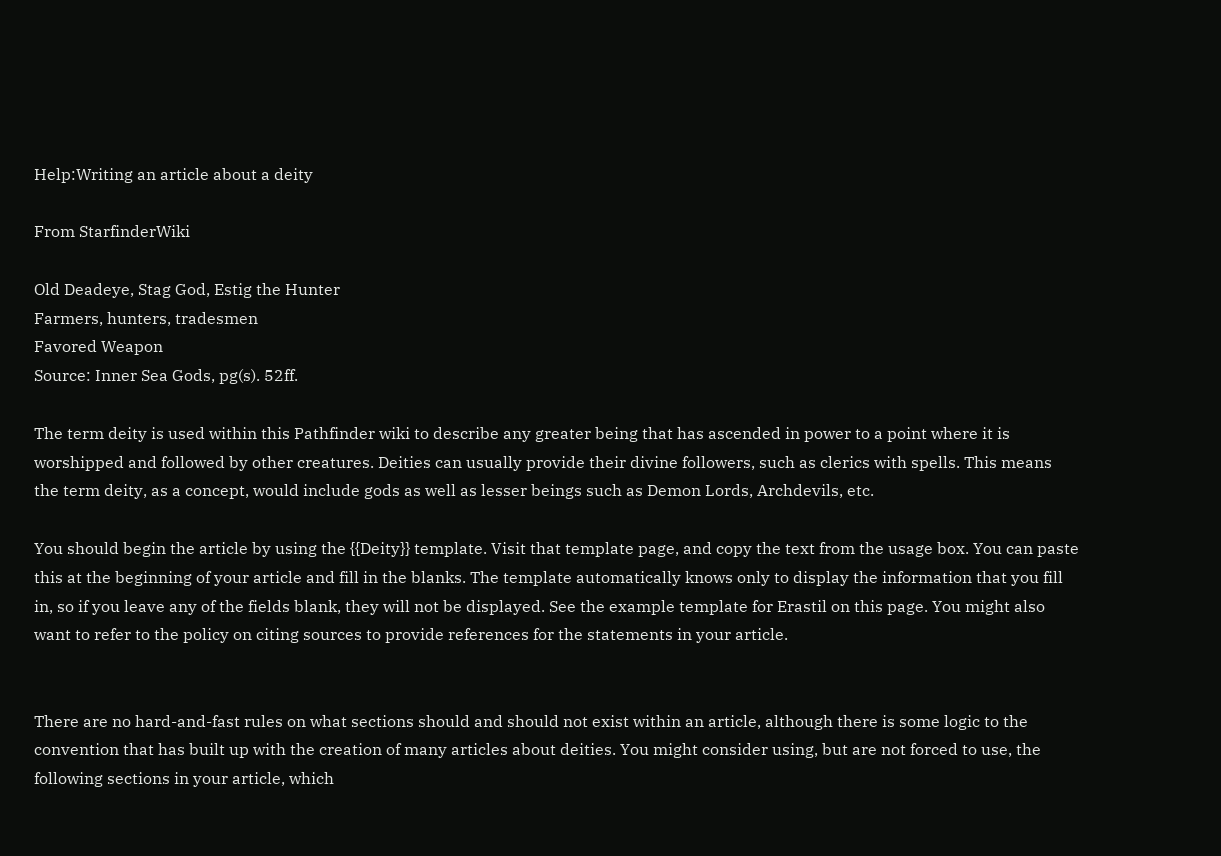Help:Writing an article about a deity

From StarfinderWiki

Old Deadeye, Stag God, Estig the Hunter
Farmers, hunters, tradesmen
Favored Weapon
Source: Inner Sea Gods, pg(s). 52ff.

The term deity is used within this Pathfinder wiki to describe any greater being that has ascended in power to a point where it is worshipped and followed by other creatures. Deities can usually provide their divine followers, such as clerics with spells. This means the term deity, as a concept, would include gods as well as lesser beings such as Demon Lords, Archdevils, etc.

You should begin the article by using the {{Deity}} template. Visit that template page, and copy the text from the usage box. You can paste this at the beginning of your article and fill in the blanks. The template automatically knows only to display the information that you fill in, so if you leave any of the fields blank, they will not be displayed. See the example template for Erastil on this page. You might also want to refer to the policy on citing sources to provide references for the statements in your article.


There are no hard-and-fast rules on what sections should and should not exist within an article, although there is some logic to the convention that has built up with the creation of many articles about deities. You might consider using, but are not forced to use, the following sections in your article, which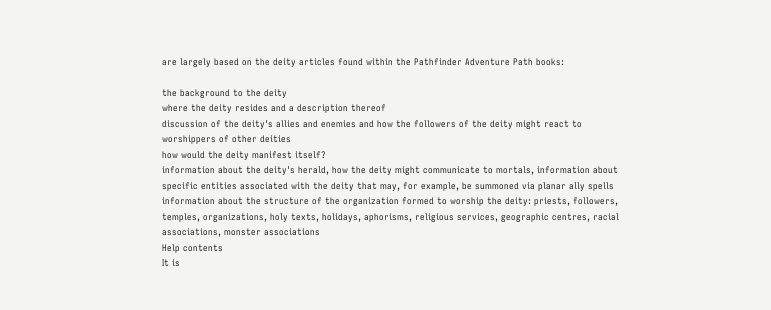are largely based on the deity articles found within the Pathfinder Adventure Path books:

the background to the deity
where the deity resides and a description thereof
discussion of the deity's allies and enemies and how the followers of the deity might react to worshippers of other deities
how would the deity manifest itself?
information about the deity's herald, how the deity might communicate to mortals, information about specific entities associated with the deity that may, for example, be summoned via planar ally spells
information about the structure of the organization formed to worship the deity: priests, followers, temples, organizations, holy texts, holidays, aphorisms, religious services, geographic centres, racial associations, monster associations
Help contents
It is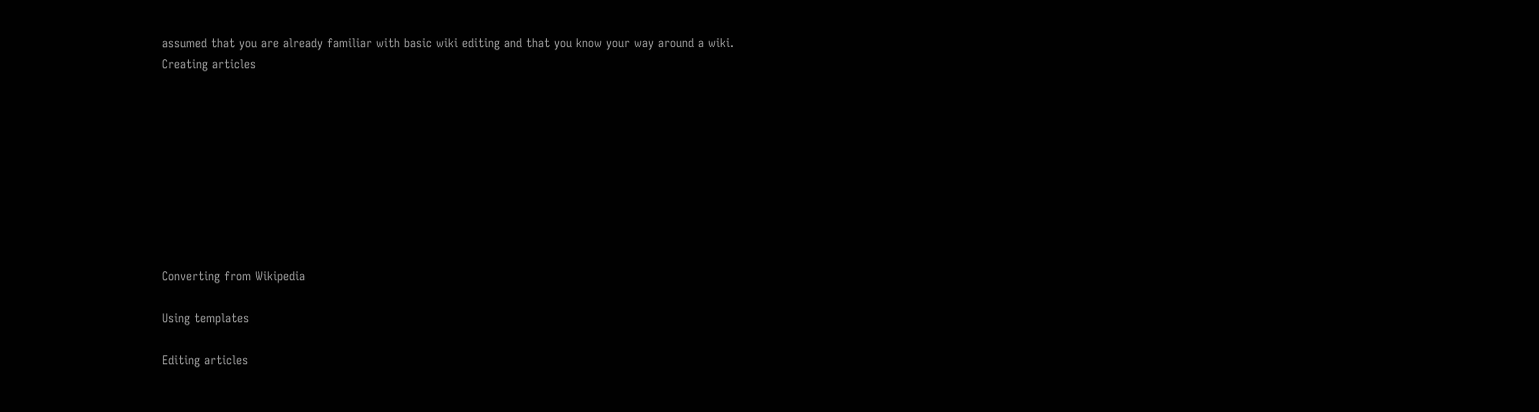assumed that you are already familiar with basic wiki editing and that you know your way around a wiki.
Creating articles









Converting from Wikipedia

Using templates

Editing articles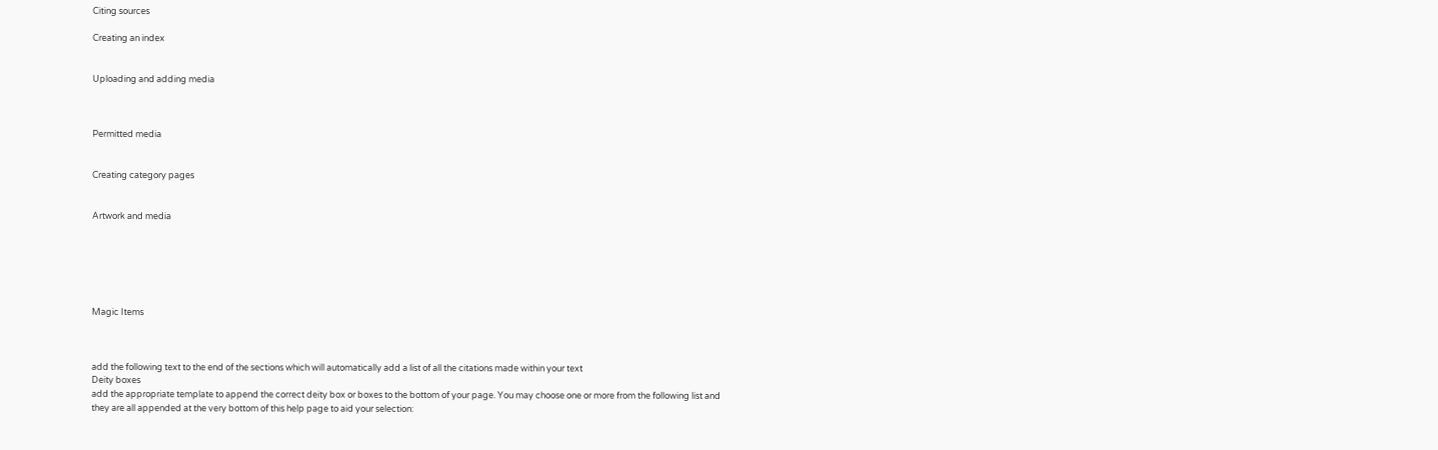Citing sources

Creating an index


Uploading and adding media



Permitted media


Creating category pages


Artwork and media






Magic Items



add the following text to the end of the sections which will automatically add a list of all the citations made within your text
Deity boxes
add the appropriate template to append the correct deity box or boxes to the bottom of your page. You may choose one or more from the following list and they are all appended at the very bottom of this help page to aid your selection: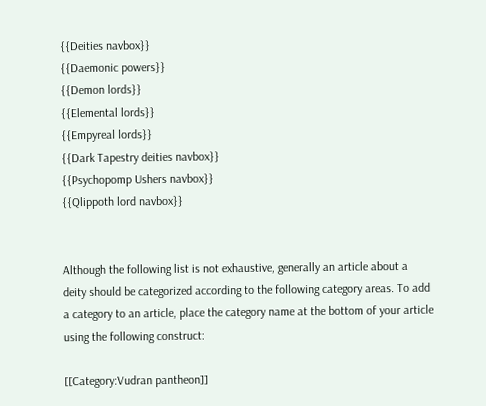{{Deities navbox}}
{{Daemonic powers}}
{{Demon lords}}
{{Elemental lords}}
{{Empyreal lords}}
{{Dark Tapestry deities navbox}}
{{Psychopomp Ushers navbox}}
{{Qlippoth lord navbox}}


Although the following list is not exhaustive, generally an article about a deity should be categorized according to the following category areas. To add a category to an article, place the category name at the bottom of your article using the following construct:

[[Category:Vudran pantheon]]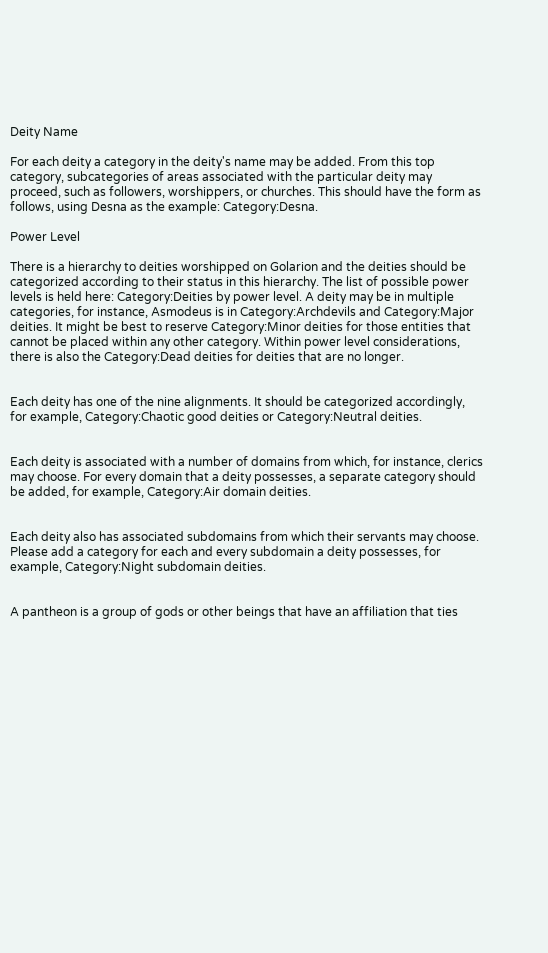Deity Name

For each deity a category in the deity's name may be added. From this top category, subcategories of areas associated with the particular deity may proceed, such as followers, worshippers, or churches. This should have the form as follows, using Desna as the example: Category:Desna.

Power Level

There is a hierarchy to deities worshipped on Golarion and the deities should be categorized according to their status in this hierarchy. The list of possible power levels is held here: Category:Deities by power level. A deity may be in multiple categories, for instance, Asmodeus is in Category:Archdevils and Category:Major deities. It might be best to reserve Category:Minor deities for those entities that cannot be placed within any other category. Within power level considerations, there is also the Category:Dead deities for deities that are no longer.


Each deity has one of the nine alignments. It should be categorized accordingly, for example, Category:Chaotic good deities or Category:Neutral deities.


Each deity is associated with a number of domains from which, for instance, clerics may choose. For every domain that a deity possesses, a separate category should be added, for example, Category:Air domain deities.


Each deity also has associated subdomains from which their servants may choose. Please add a category for each and every subdomain a deity possesses, for example, Category:Night subdomain deities.


A pantheon is a group of gods or other beings that have an affiliation that ties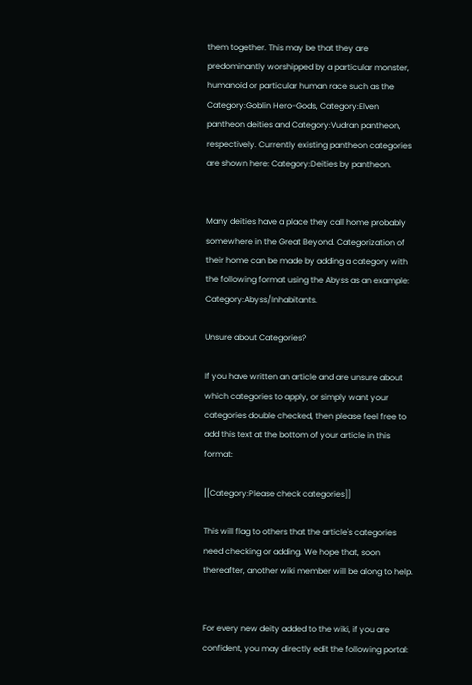them together. This may be that they are predominantly worshipped by a particular monster, humanoid or particular human race such as the Category:Goblin Hero-Gods, Category:Elven pantheon deities and Category:Vudran pantheon, respectively. Currently existing pantheon categories are shown here: Category:Deities by pantheon.


Many deities have a place they call home probably somewhere in the Great Beyond. Categorization of their home can be made by adding a category with the following format using the Abyss as an example: Category:Abyss/Inhabitants.

Unsure about Categories?

If you have written an article and are unsure about which categories to apply, or simply want your categories double checked, then please feel free to add this text at the bottom of your article in this format:

[[Category:Please check categories]]

This will flag to others that the article's categories need checking or adding. We hope that, soon thereafter, another wiki member will be along to help.


For every new deity added to the wiki, if you are confident, you may directly edit the following portal: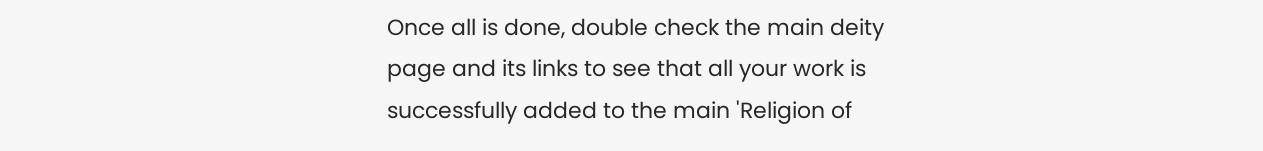Once all is done, double check the main deity page and its links to see that all your work is successfully added to the main 'Religion of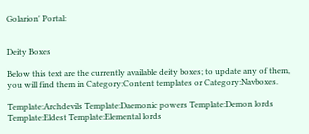Golarion' Portal:


Deity Boxes

Below this text are the currently available deity boxes; to update any of them, you will find them in Category:Content templates or Category:Navboxes.

Template:Archdevils Template:Daemonic powers Template:Demon lords Template:Eldest Template:Elemental lords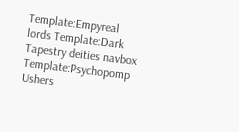Template:Empyreal lords Template:Dark Tapestry deities navbox Template:Psychopomp Ushers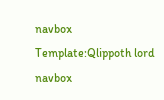navbox Template:Qlippoth lord navbox